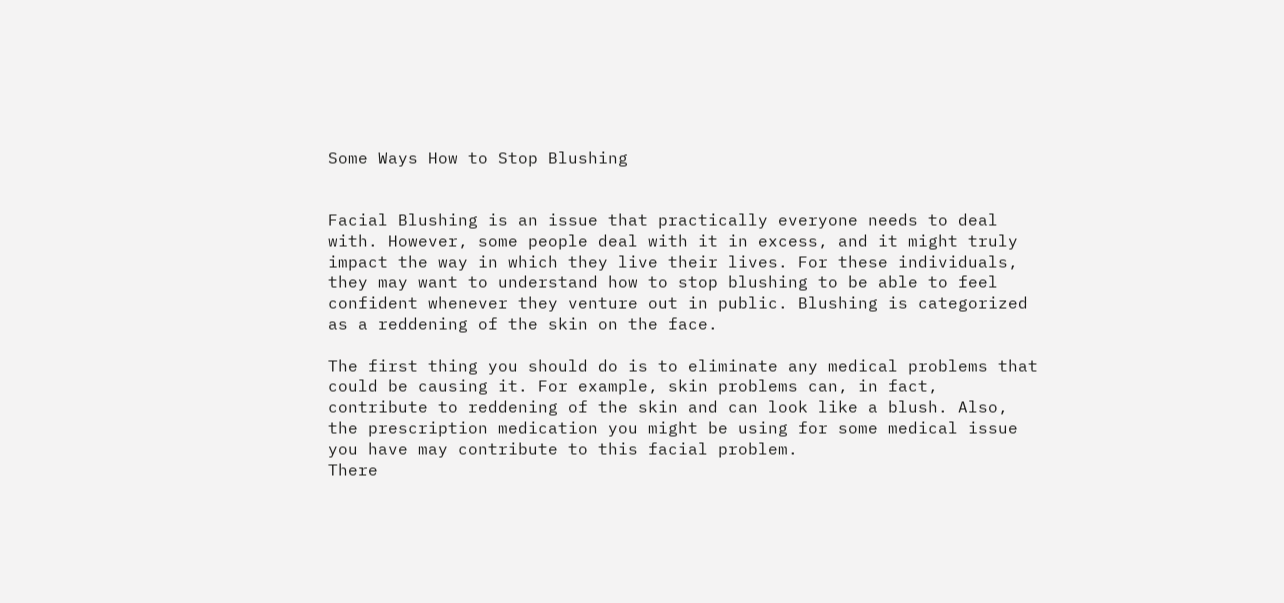Some Ways How to Stop Blushing


Facial Blushing is an issue that practically everyone needs to deal with. However, some people deal with it in excess, and it might truly impact the way in which they live their lives. For these individuals, they may want to understand how to stop blushing to be able to feel confident whenever they venture out in public. Blushing is categorized as a reddening of the skin on the face.

The first thing you should do is to eliminate any medical problems that could be causing it. For example, skin problems can, in fact, contribute to reddening of the skin and can look like a blush. Also, the prescription medication you might be using for some medical issue you have may contribute to this facial problem.
There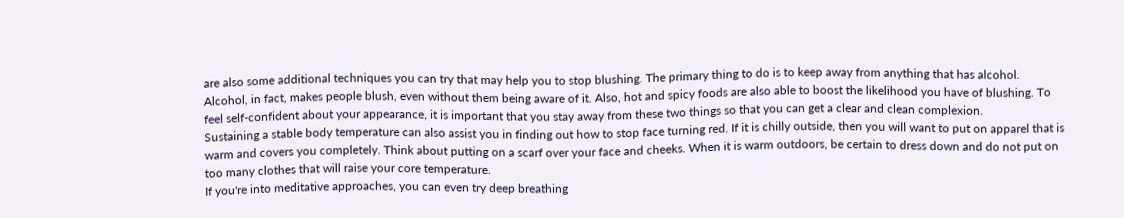are also some additional techniques you can try that may help you to stop blushing. The primary thing to do is to keep away from anything that has alcohol. Alcohol, in fact, makes people blush, even without them being aware of it. Also, hot and spicy foods are also able to boost the likelihood you have of blushing. To feel self-confident about your appearance, it is important that you stay away from these two things so that you can get a clear and clean complexion.
Sustaining a stable body temperature can also assist you in finding out how to stop face turning red. If it is chilly outside, then you will want to put on apparel that is warm and covers you completely. Think about putting on a scarf over your face and cheeks. When it is warm outdoors, be certain to dress down and do not put on too many clothes that will raise your core temperature.
If you're into meditative approaches, you can even try deep breathing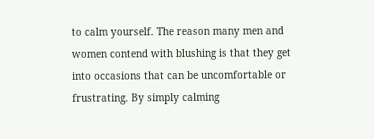to calm yourself. The reason many men and women contend with blushing is that they get into occasions that can be uncomfortable or frustrating. By simply calming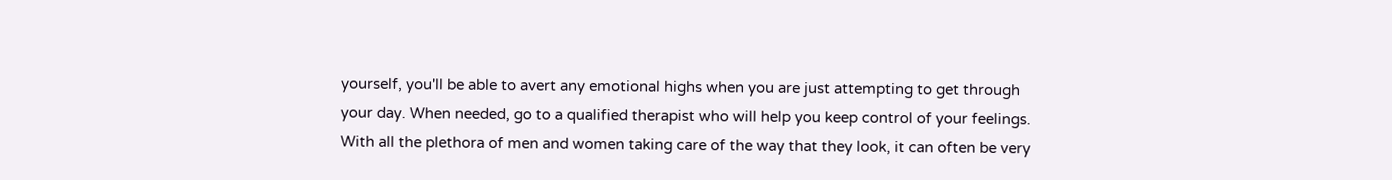yourself, you'll be able to avert any emotional highs when you are just attempting to get through your day. When needed, go to a qualified therapist who will help you keep control of your feelings.
With all the plethora of men and women taking care of the way that they look, it can often be very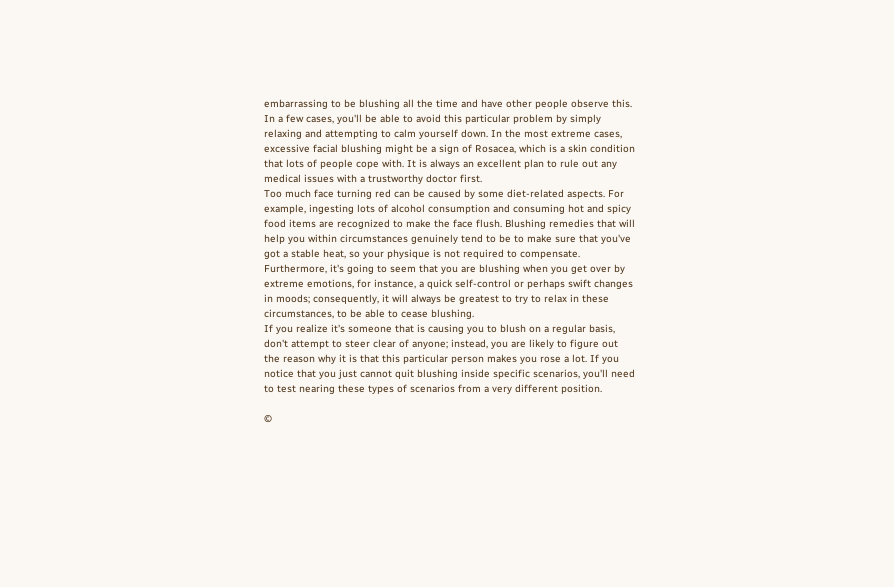embarrassing to be blushing all the time and have other people observe this. In a few cases, you'll be able to avoid this particular problem by simply relaxing and attempting to calm yourself down. In the most extreme cases, excessive facial blushing might be a sign of Rosacea, which is a skin condition that lots of people cope with. It is always an excellent plan to rule out any medical issues with a trustworthy doctor first.
Too much face turning red can be caused by some diet-related aspects. For example, ingesting lots of alcohol consumption and consuming hot and spicy food items are recognized to make the face flush. Blushing remedies that will help you within circumstances genuinely tend to be to make sure that you've got a stable heat, so your physique is not required to compensate. Furthermore, it's going to seem that you are blushing when you get over by extreme emotions, for instance, a quick self-control or perhaps swift changes in moods; consequently, it will always be greatest to try to relax in these circumstances, to be able to cease blushing.
If you realize it's someone that is causing you to blush on a regular basis, don't attempt to steer clear of anyone; instead, you are likely to figure out the reason why it is that this particular person makes you rose a lot. If you notice that you just cannot quit blushing inside specific scenarios, you'll need to test nearing these types of scenarios from a very different position.

©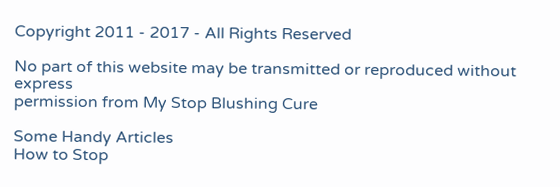Copyright 2011 - 2017 - All Rights Reserved

No part of this website may be transmitted or reproduced without express
permission from My Stop Blushing Cure

Some Handy Articles
How to Stop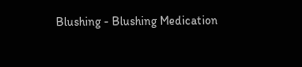Blushing - Blushing Medication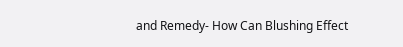and Remedy- How Can Blushing Effect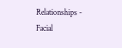Relationships - Facial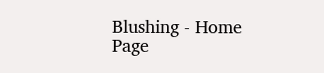Blushing - Home Page